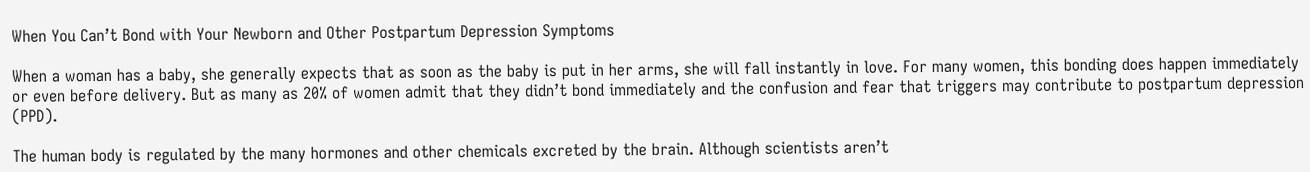When You Can’t Bond with Your Newborn and Other Postpartum Depression Symptoms

When a woman has a baby, she generally expects that as soon as the baby is put in her arms, she will fall instantly in love. For many women, this bonding does happen immediately or even before delivery. But as many as 20% of women admit that they didn’t bond immediately and the confusion and fear that triggers may contribute to postpartum depression (PPD).

The human body is regulated by the many hormones and other chemicals excreted by the brain. Although scientists aren’t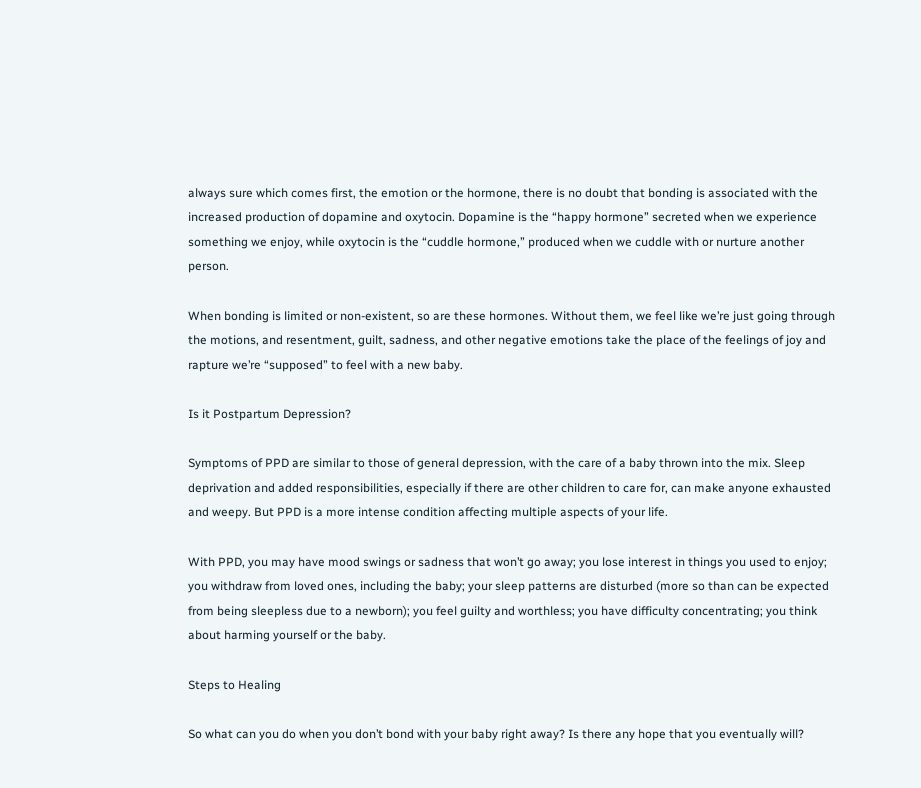always sure which comes first, the emotion or the hormone, there is no doubt that bonding is associated with the increased production of dopamine and oxytocin. Dopamine is the “happy hormone” secreted when we experience something we enjoy, while oxytocin is the “cuddle hormone,” produced when we cuddle with or nurture another person.

When bonding is limited or non-existent, so are these hormones. Without them, we feel like we’re just going through the motions, and resentment, guilt, sadness, and other negative emotions take the place of the feelings of joy and rapture we’re “supposed” to feel with a new baby.

Is it Postpartum Depression?

Symptoms of PPD are similar to those of general depression, with the care of a baby thrown into the mix. Sleep deprivation and added responsibilities, especially if there are other children to care for, can make anyone exhausted and weepy. But PPD is a more intense condition affecting multiple aspects of your life.

With PPD, you may have mood swings or sadness that won’t go away; you lose interest in things you used to enjoy; you withdraw from loved ones, including the baby; your sleep patterns are disturbed (more so than can be expected from being sleepless due to a newborn); you feel guilty and worthless; you have difficulty concentrating; you think about harming yourself or the baby.

Steps to Healing

So what can you do when you don’t bond with your baby right away? Is there any hope that you eventually will?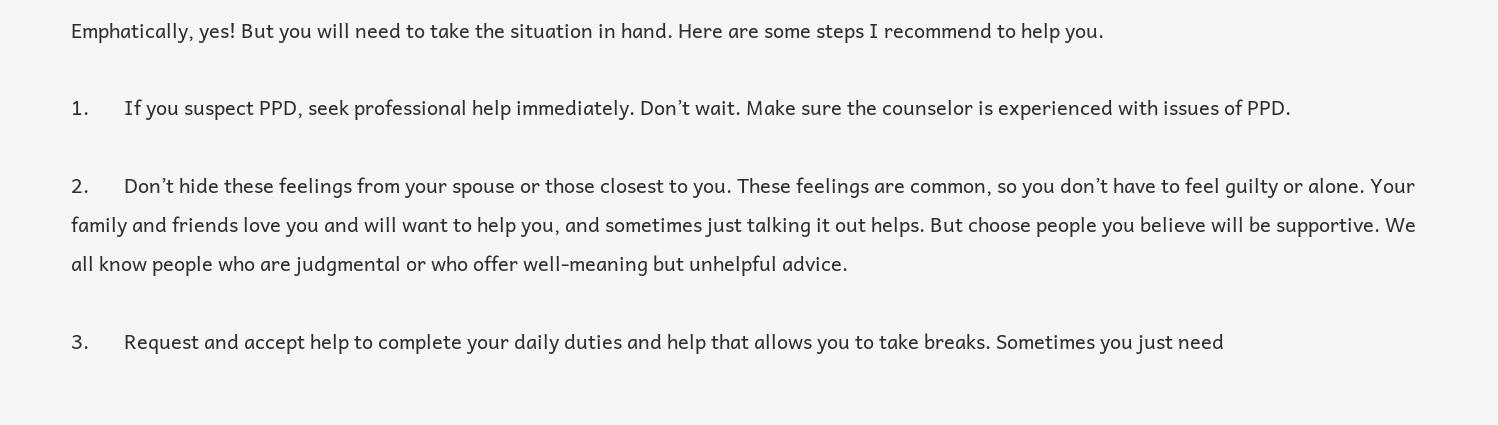Emphatically, yes! But you will need to take the situation in hand. Here are some steps I recommend to help you.

1.       If you suspect PPD, seek professional help immediately. Don’t wait. Make sure the counselor is experienced with issues of PPD.

2.       Don’t hide these feelings from your spouse or those closest to you. These feelings are common, so you don’t have to feel guilty or alone. Your family and friends love you and will want to help you, and sometimes just talking it out helps. But choose people you believe will be supportive. We all know people who are judgmental or who offer well-meaning but unhelpful advice.

3.       Request and accept help to complete your daily duties and help that allows you to take breaks. Sometimes you just need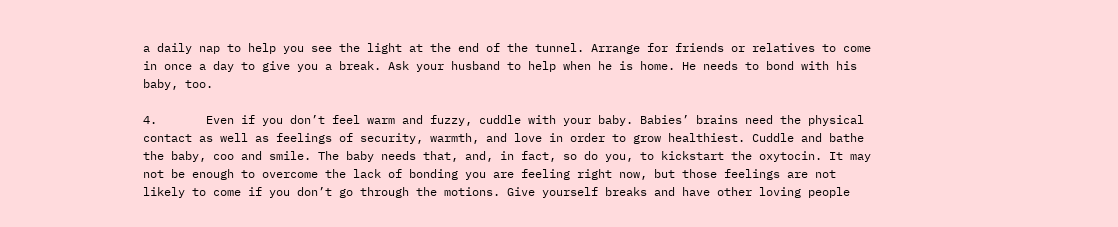a daily nap to help you see the light at the end of the tunnel. Arrange for friends or relatives to come in once a day to give you a break. Ask your husband to help when he is home. He needs to bond with his baby, too.

4.       Even if you don’t feel warm and fuzzy, cuddle with your baby. Babies’ brains need the physical contact as well as feelings of security, warmth, and love in order to grow healthiest. Cuddle and bathe the baby, coo and smile. The baby needs that, and, in fact, so do you, to kickstart the oxytocin. It may not be enough to overcome the lack of bonding you are feeling right now, but those feelings are not likely to come if you don’t go through the motions. Give yourself breaks and have other loving people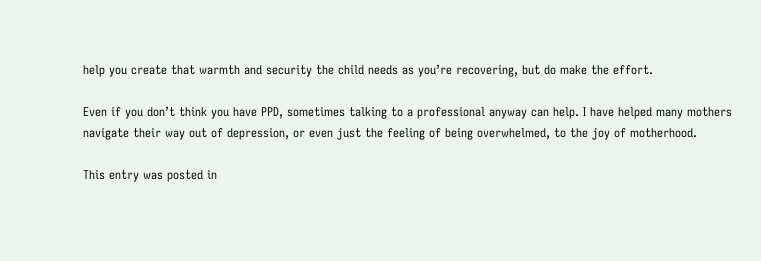help you create that warmth and security the child needs as you’re recovering, but do make the effort.

Even if you don’t think you have PPD, sometimes talking to a professional anyway can help. I have helped many mothers navigate their way out of depression, or even just the feeling of being overwhelmed, to the joy of motherhood.

This entry was posted in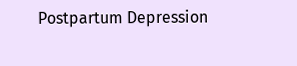Postpartum Depression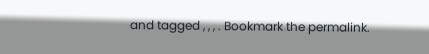and tagged , , , . Bookmark the permalink.